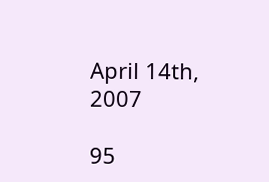April 14th, 2007

95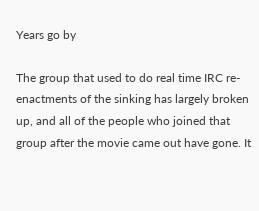Years go by

The group that used to do real time IRC re-enactments of the sinking has largely broken up, and all of the people who joined that group after the movie came out have gone. It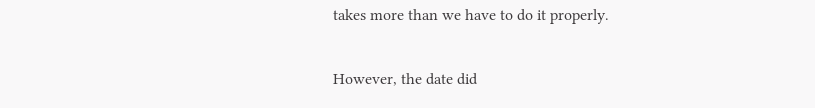takes more than we have to do it properly.

However, the date did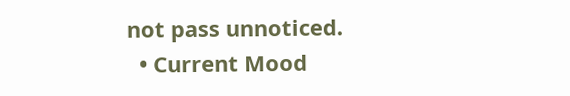not pass unnoticed.
  • Current Mood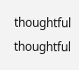thoughtful thoughtful